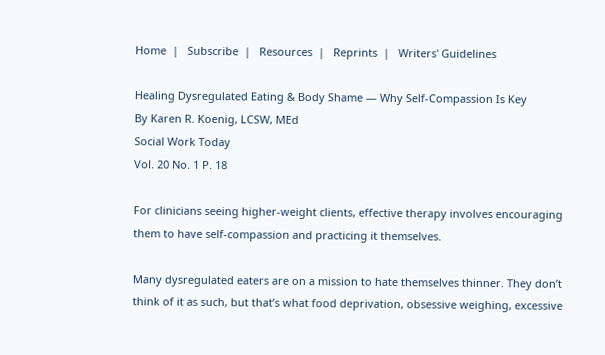Home  |   Subscribe  |   Resources  |   Reprints  |   Writers' Guidelines

Healing Dysregulated Eating & Body Shame — Why Self-Compassion Is Key
By Karen R. Koenig, LCSW, MEd
Social Work Today
Vol. 20 No. 1 P. 18

For clinicians seeing higher-weight clients, effective therapy involves encouraging them to have self-compassion and practicing it themselves.

Many dysregulated eaters are on a mission to hate themselves thinner. They don’t think of it as such, but that’s what food deprivation, obsessive weighing, excessive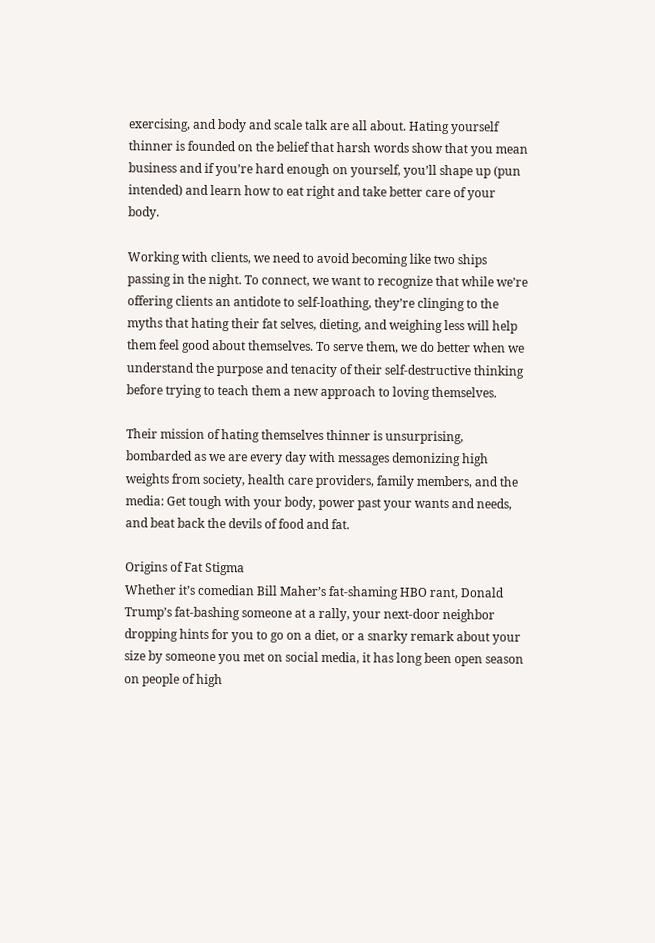exercising, and body and scale talk are all about. Hating yourself thinner is founded on the belief that harsh words show that you mean business and if you’re hard enough on yourself, you’ll shape up (pun intended) and learn how to eat right and take better care of your body.

Working with clients, we need to avoid becoming like two ships passing in the night. To connect, we want to recognize that while we’re offering clients an antidote to self-loathing, they’re clinging to the myths that hating their fat selves, dieting, and weighing less will help them feel good about themselves. To serve them, we do better when we understand the purpose and tenacity of their self-destructive thinking before trying to teach them a new approach to loving themselves.

Their mission of hating themselves thinner is unsurprising, bombarded as we are every day with messages demonizing high weights from society, health care providers, family members, and the media: Get tough with your body, power past your wants and needs, and beat back the devils of food and fat.

Origins of Fat Stigma
Whether it’s comedian Bill Maher’s fat-shaming HBO rant, Donald Trump’s fat-bashing someone at a rally, your next-door neighbor dropping hints for you to go on a diet, or a snarky remark about your size by someone you met on social media, it has long been open season on people of high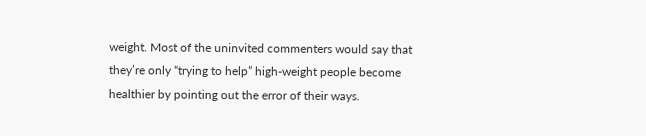weight. Most of the uninvited commenters would say that they’re only “trying to help” high-weight people become healthier by pointing out the error of their ways.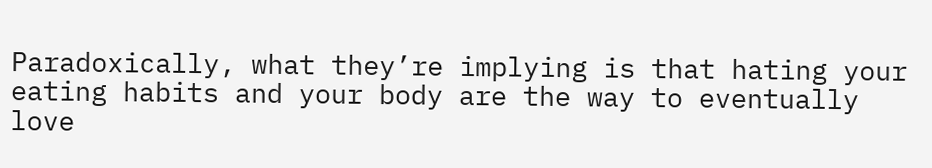Paradoxically, what they’re implying is that hating your eating habits and your body are the way to eventually love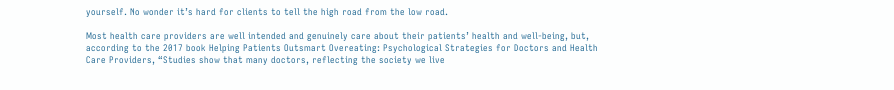yourself. No wonder it’s hard for clients to tell the high road from the low road.

Most health care providers are well intended and genuinely care about their patients’ health and well-being, but, according to the 2017 book Helping Patients Outsmart Overeating: Psychological Strategies for Doctors and Health Care Providers, “Studies show that many doctors, reflecting the society we live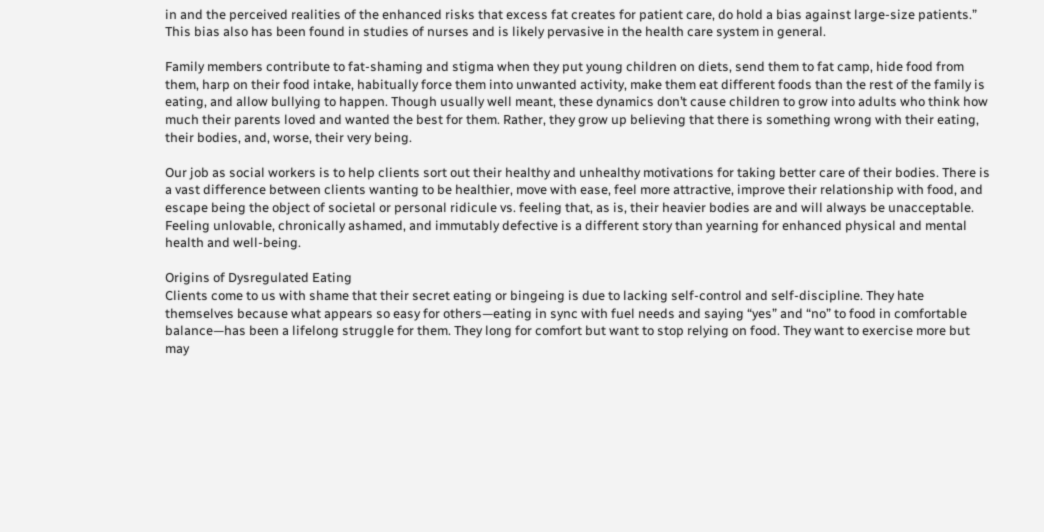in and the perceived realities of the enhanced risks that excess fat creates for patient care, do hold a bias against large-size patients.” This bias also has been found in studies of nurses and is likely pervasive in the health care system in general.

Family members contribute to fat-shaming and stigma when they put young children on diets, send them to fat camp, hide food from them, harp on their food intake, habitually force them into unwanted activity, make them eat different foods than the rest of the family is eating, and allow bullying to happen. Though usually well meant, these dynamics don’t cause children to grow into adults who think how much their parents loved and wanted the best for them. Rather, they grow up believing that there is something wrong with their eating, their bodies, and, worse, their very being.

Our job as social workers is to help clients sort out their healthy and unhealthy motivations for taking better care of their bodies. There is a vast difference between clients wanting to be healthier, move with ease, feel more attractive, improve their relationship with food, and escape being the object of societal or personal ridicule vs. feeling that, as is, their heavier bodies are and will always be unacceptable. Feeling unlovable, chronically ashamed, and immutably defective is a different story than yearning for enhanced physical and mental health and well-being.

Origins of Dysregulated Eating
Clients come to us with shame that their secret eating or bingeing is due to lacking self-control and self-discipline. They hate themselves because what appears so easy for others—eating in sync with fuel needs and saying “yes” and “no” to food in comfortable balance—has been a lifelong struggle for them. They long for comfort but want to stop relying on food. They want to exercise more but may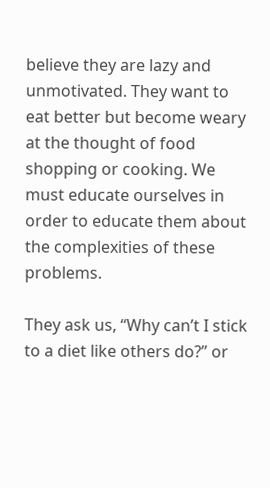believe they are lazy and unmotivated. They want to eat better but become weary at the thought of food shopping or cooking. We must educate ourselves in order to educate them about the complexities of these problems.

They ask us, “Why can’t I stick to a diet like others do?” or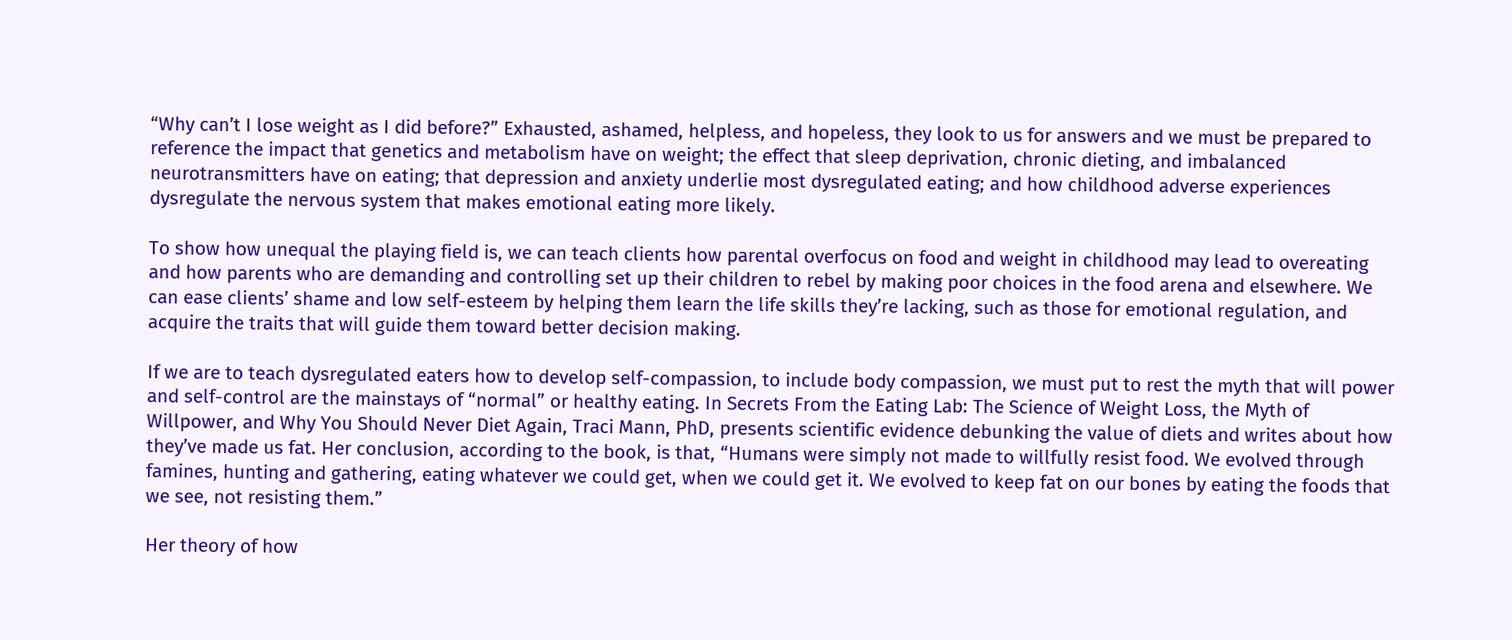“Why can’t I lose weight as I did before?” Exhausted, ashamed, helpless, and hopeless, they look to us for answers and we must be prepared to reference the impact that genetics and metabolism have on weight; the effect that sleep deprivation, chronic dieting, and imbalanced neurotransmitters have on eating; that depression and anxiety underlie most dysregulated eating; and how childhood adverse experiences dysregulate the nervous system that makes emotional eating more likely.

To show how unequal the playing field is, we can teach clients how parental overfocus on food and weight in childhood may lead to overeating and how parents who are demanding and controlling set up their children to rebel by making poor choices in the food arena and elsewhere. We can ease clients’ shame and low self-esteem by helping them learn the life skills they’re lacking, such as those for emotional regulation, and acquire the traits that will guide them toward better decision making.

If we are to teach dysregulated eaters how to develop self-compassion, to include body compassion, we must put to rest the myth that will power and self-control are the mainstays of “normal” or healthy eating. In Secrets From the Eating Lab: The Science of Weight Loss, the Myth of Willpower, and Why You Should Never Diet Again, Traci Mann, PhD, presents scientific evidence debunking the value of diets and writes about how they’ve made us fat. Her conclusion, according to the book, is that, “Humans were simply not made to willfully resist food. We evolved through famines, hunting and gathering, eating whatever we could get, when we could get it. We evolved to keep fat on our bones by eating the foods that we see, not resisting them.”

Her theory of how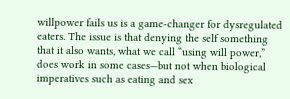willpower fails us is a game-changer for dysregulated eaters. The issue is that denying the self something that it also wants, what we call “using will power,” does work in some cases—but not when biological imperatives such as eating and sex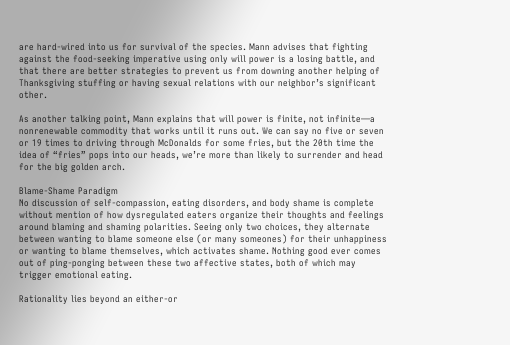are hard-wired into us for survival of the species. Mann advises that fighting against the food-seeking imperative using only will power is a losing battle, and that there are better strategies to prevent us from downing another helping of Thanksgiving stuffing or having sexual relations with our neighbor’s significant other.

As another talking point, Mann explains that will power is finite, not infinite—a nonrenewable commodity that works until it runs out. We can say no five or seven or 19 times to driving through McDonalds for some fries, but the 20th time the idea of “fries” pops into our heads, we’re more than likely to surrender and head for the big golden arch.

Blame-Shame Paradigm
No discussion of self-compassion, eating disorders, and body shame is complete without mention of how dysregulated eaters organize their thoughts and feelings around blaming and shaming polarities. Seeing only two choices, they alternate between wanting to blame someone else (or many someones) for their unhappiness or wanting to blame themselves, which activates shame. Nothing good ever comes out of ping-ponging between these two affective states, both of which may trigger emotional eating.

Rationality lies beyond an either-or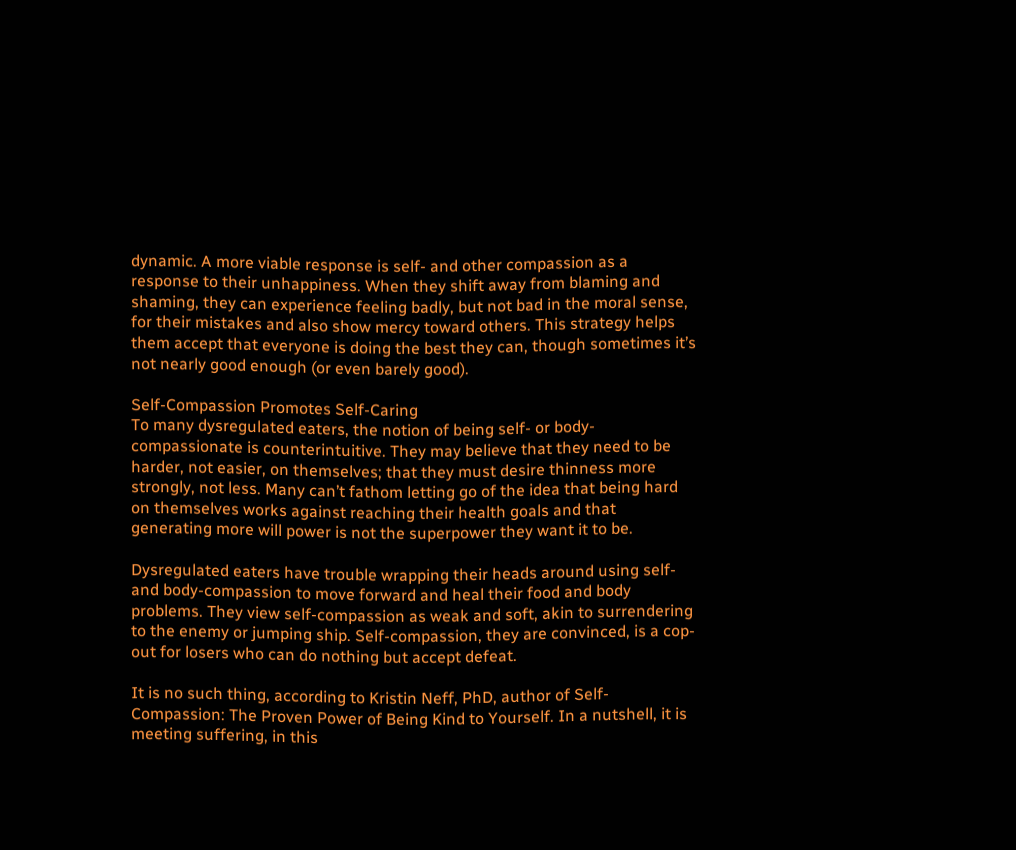dynamic. A more viable response is self- and other compassion as a response to their unhappiness. When they shift away from blaming and shaming, they can experience feeling badly, but not bad in the moral sense, for their mistakes and also show mercy toward others. This strategy helps them accept that everyone is doing the best they can, though sometimes it’s not nearly good enough (or even barely good).

Self-Compassion Promotes Self-Caring
To many dysregulated eaters, the notion of being self- or body-compassionate is counterintuitive. They may believe that they need to be harder, not easier, on themselves; that they must desire thinness more strongly, not less. Many can’t fathom letting go of the idea that being hard on themselves works against reaching their health goals and that generating more will power is not the superpower they want it to be.

Dysregulated eaters have trouble wrapping their heads around using self- and body-compassion to move forward and heal their food and body problems. They view self-compassion as weak and soft, akin to surrendering to the enemy or jumping ship. Self-compassion, they are convinced, is a cop-out for losers who can do nothing but accept defeat.

It is no such thing, according to Kristin Neff, PhD, author of Self-Compassion: The Proven Power of Being Kind to Yourself. In a nutshell, it is meeting suffering, in this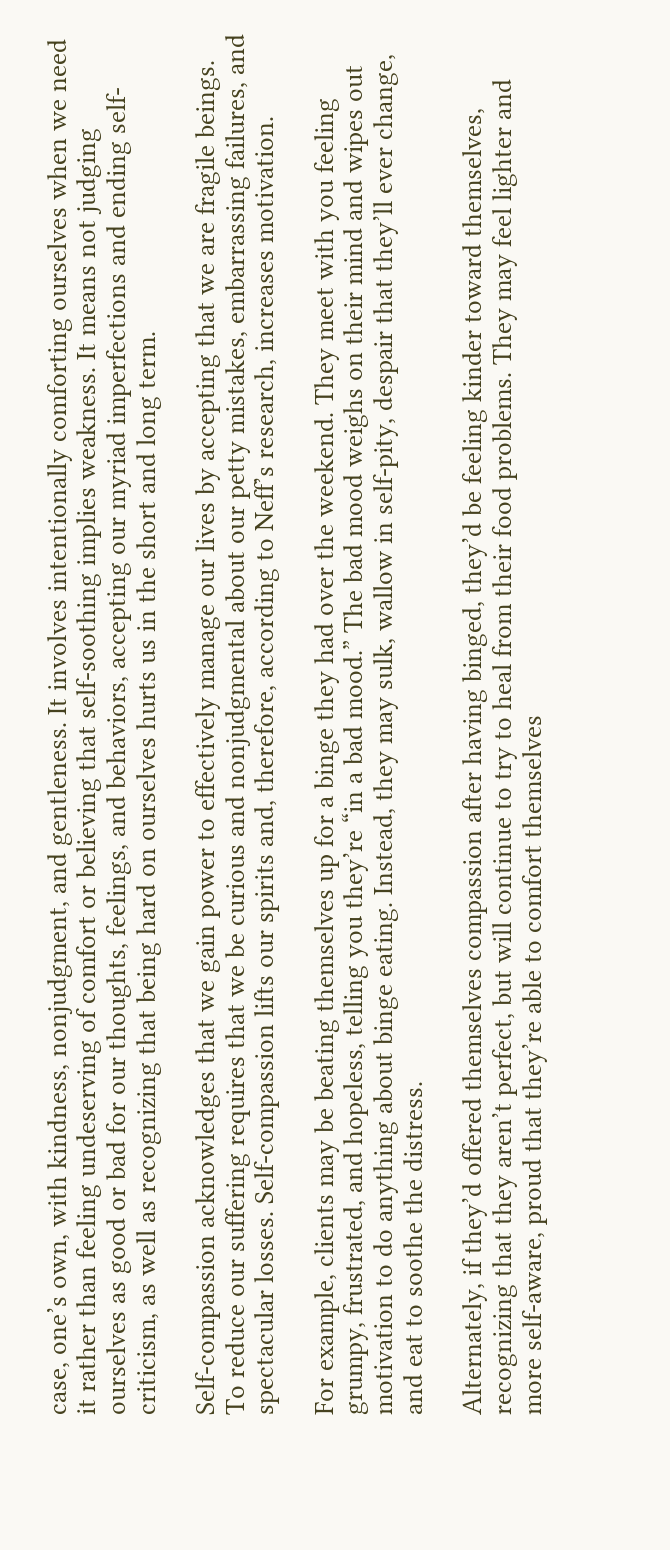case, one’s own, with kindness, nonjudgment, and gentleness. It involves intentionally comforting ourselves when we need it rather than feeling undeserving of comfort or believing that self-soothing implies weakness. It means not judging ourselves as good or bad for our thoughts, feelings, and behaviors, accepting our myriad imperfections and ending self-criticism, as well as recognizing that being hard on ourselves hurts us in the short and long term.

Self-compassion acknowledges that we gain power to effectively manage our lives by accepting that we are fragile beings. To reduce our suffering requires that we be curious and nonjudgmental about our petty mistakes, embarrassing failures, and spectacular losses. Self-compassion lifts our spirits and, therefore, according to Neff’s research, increases motivation.

For example, clients may be beating themselves up for a binge they had over the weekend. They meet with you feeling grumpy, frustrated, and hopeless, telling you they’re “in a bad mood.” The bad mood weighs on their mind and wipes out motivation to do anything about binge eating. Instead, they may sulk, wallow in self-pity, despair that they’ll ever change, and eat to soothe the distress.

Alternately, if they’d offered themselves compassion after having binged, they’d be feeling kinder toward themselves, recognizing that they aren’t perfect, but will continue to try to heal from their food problems. They may feel lighter and more self-aware, proud that they’re able to comfort themselves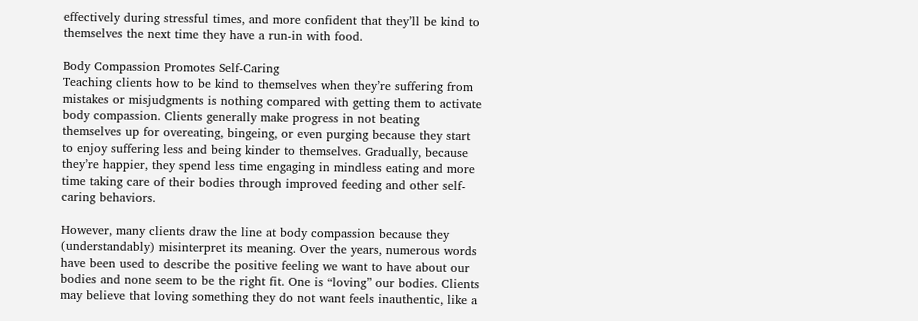effectively during stressful times, and more confident that they’ll be kind to themselves the next time they have a run-in with food.

Body Compassion Promotes Self-Caring
Teaching clients how to be kind to themselves when they’re suffering from mistakes or misjudgments is nothing compared with getting them to activate body compassion. Clients generally make progress in not beating themselves up for overeating, bingeing, or even purging because they start to enjoy suffering less and being kinder to themselves. Gradually, because they’re happier, they spend less time engaging in mindless eating and more time taking care of their bodies through improved feeding and other self-caring behaviors.

However, many clients draw the line at body compassion because they (understandably) misinterpret its meaning. Over the years, numerous words have been used to describe the positive feeling we want to have about our bodies and none seem to be the right fit. One is “loving” our bodies. Clients may believe that loving something they do not want feels inauthentic, like a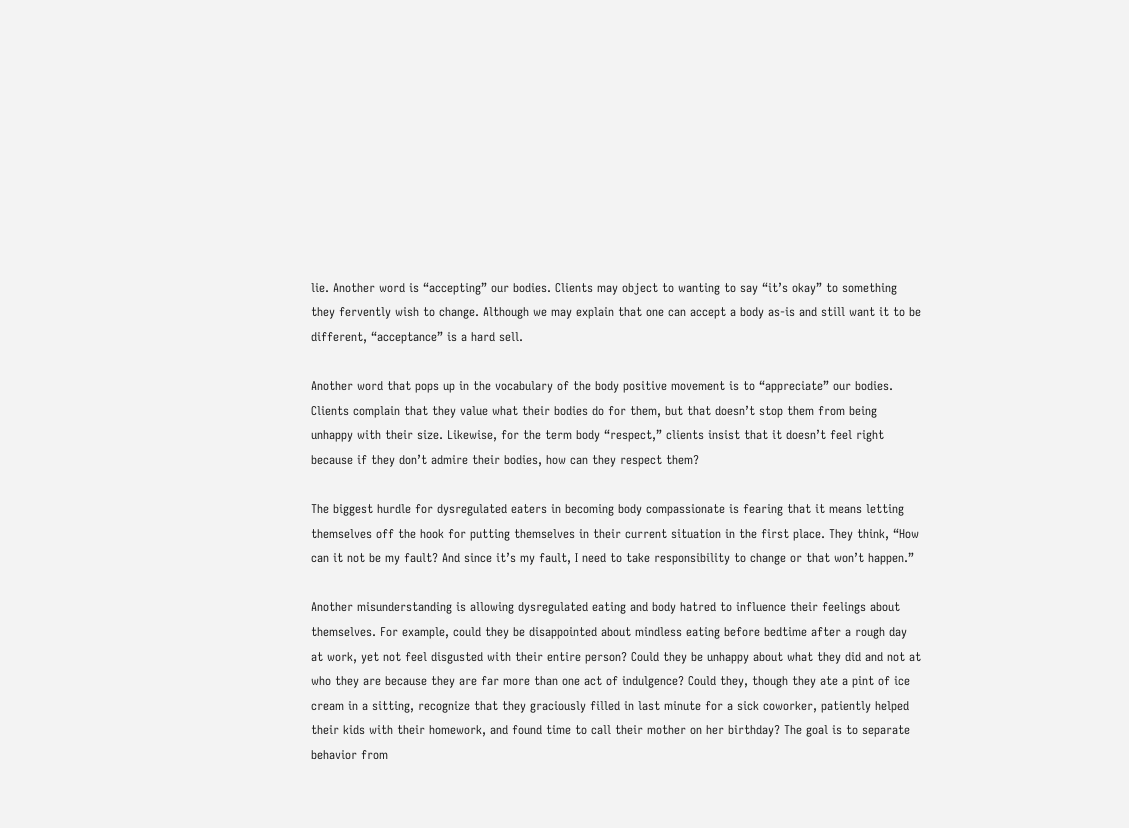lie. Another word is “accepting” our bodies. Clients may object to wanting to say “it’s okay” to something they fervently wish to change. Although we may explain that one can accept a body as-is and still want it to be different, “acceptance” is a hard sell.

Another word that pops up in the vocabulary of the body positive movement is to “appreciate” our bodies. Clients complain that they value what their bodies do for them, but that doesn’t stop them from being unhappy with their size. Likewise, for the term body “respect,” clients insist that it doesn’t feel right because if they don’t admire their bodies, how can they respect them?

The biggest hurdle for dysregulated eaters in becoming body compassionate is fearing that it means letting themselves off the hook for putting themselves in their current situation in the first place. They think, “How can it not be my fault? And since it’s my fault, I need to take responsibility to change or that won’t happen.”

Another misunderstanding is allowing dysregulated eating and body hatred to influence their feelings about themselves. For example, could they be disappointed about mindless eating before bedtime after a rough day at work, yet not feel disgusted with their entire person? Could they be unhappy about what they did and not at who they are because they are far more than one act of indulgence? Could they, though they ate a pint of ice cream in a sitting, recognize that they graciously filled in last minute for a sick coworker, patiently helped their kids with their homework, and found time to call their mother on her birthday? The goal is to separate behavior from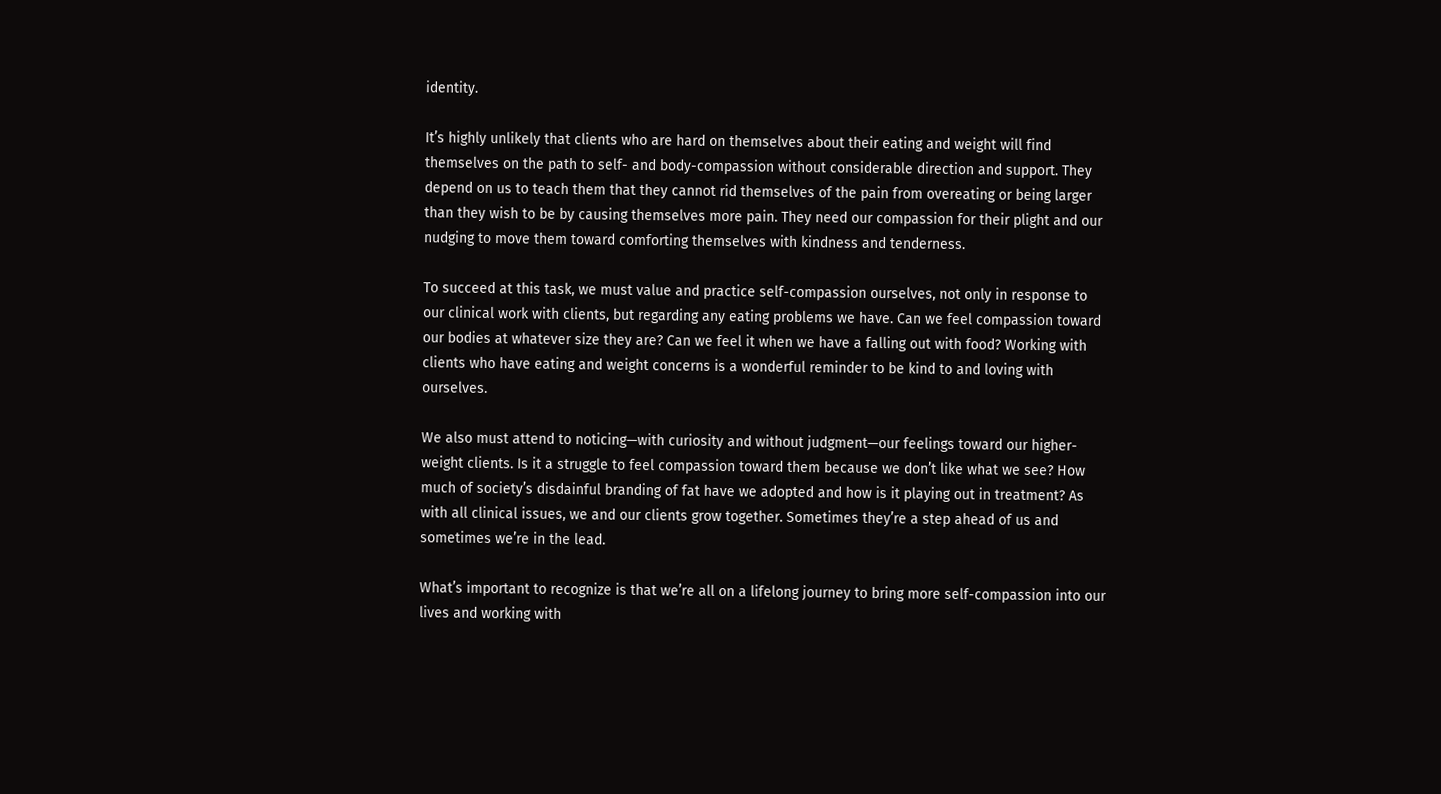identity.

It’s highly unlikely that clients who are hard on themselves about their eating and weight will find themselves on the path to self- and body-compassion without considerable direction and support. They depend on us to teach them that they cannot rid themselves of the pain from overeating or being larger than they wish to be by causing themselves more pain. They need our compassion for their plight and our nudging to move them toward comforting themselves with kindness and tenderness.

To succeed at this task, we must value and practice self-compassion ourselves, not only in response to our clinical work with clients, but regarding any eating problems we have. Can we feel compassion toward our bodies at whatever size they are? Can we feel it when we have a falling out with food? Working with clients who have eating and weight concerns is a wonderful reminder to be kind to and loving with ourselves.

We also must attend to noticing—with curiosity and without judgment—our feelings toward our higher-weight clients. Is it a struggle to feel compassion toward them because we don’t like what we see? How much of society’s disdainful branding of fat have we adopted and how is it playing out in treatment? As with all clinical issues, we and our clients grow together. Sometimes they’re a step ahead of us and sometimes we’re in the lead.

What’s important to recognize is that we’re all on a lifelong journey to bring more self-compassion into our lives and working with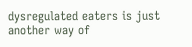dysregulated eaters is just another way of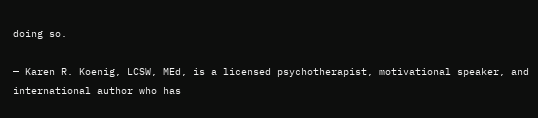doing so.

— Karen R. Koenig, LCSW, MEd, is a licensed psychotherapist, motivational speaker, and international author who has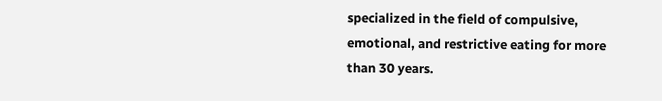specialized in the field of compulsive, emotional, and restrictive eating for more than 30 years.